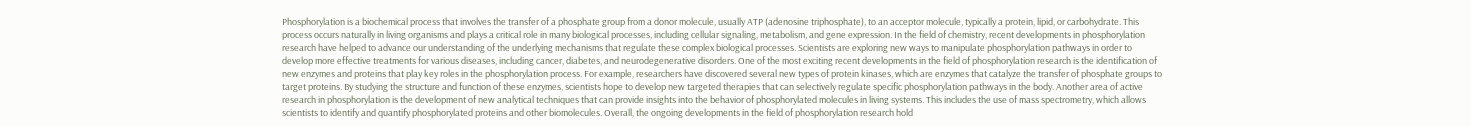Phosphorylation is a biochemical process that involves the transfer of a phosphate group from a donor molecule, usually ATP (adenosine triphosphate), to an acceptor molecule, typically a protein, lipid, or carbohydrate. This process occurs naturally in living organisms and plays a critical role in many biological processes, including cellular signaling, metabolism, and gene expression. In the field of chemistry, recent developments in phosphorylation research have helped to advance our understanding of the underlying mechanisms that regulate these complex biological processes. Scientists are exploring new ways to manipulate phosphorylation pathways in order to develop more effective treatments for various diseases, including cancer, diabetes, and neurodegenerative disorders. One of the most exciting recent developments in the field of phosphorylation research is the identification of new enzymes and proteins that play key roles in the phosphorylation process. For example, researchers have discovered several new types of protein kinases, which are enzymes that catalyze the transfer of phosphate groups to target proteins. By studying the structure and function of these enzymes, scientists hope to develop new targeted therapies that can selectively regulate specific phosphorylation pathways in the body. Another area of active research in phosphorylation is the development of new analytical techniques that can provide insights into the behavior of phosphorylated molecules in living systems. This includes the use of mass spectrometry, which allows scientists to identify and quantify phosphorylated proteins and other biomolecules. Overall, the ongoing developments in the field of phosphorylation research hold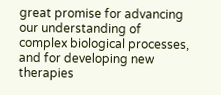great promise for advancing our understanding of complex biological processes, and for developing new therapies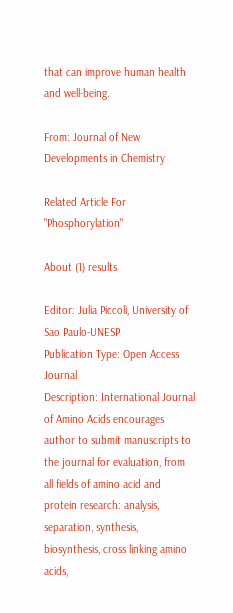that can improve human health and well-being.

From: Journal of New Developments in Chemistry

Related Article For "Phosphorylation"

About (1) results

Editor: Julia Piccoli, University of Sao Paulo-UNESP
Publication Type: Open Access Journal
Description: International Journal of Amino Acids encourages author to submit manuscripts to the journal for evaluation, from all fields of amino acid and protein research: analysis, separation, synthesis, biosynthesis, cross linking amino acids,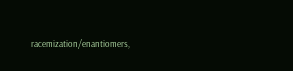racemization/enantiomers,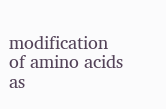modification of amino acids as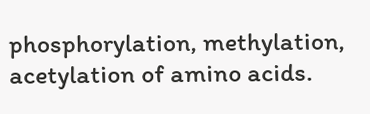phosphorylation, methylation, acetylation of amino acids.